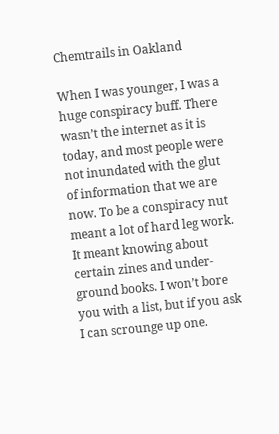Chemtrails in Oakland

When I was younger, I was a huge conspiracy buff. There wasn’t the internet as it is today, and most people were not inundated with the glut of information that we are now. To be a conspiracy nut meant a lot of hard leg work. It meant knowing about certain zines and under-ground books. I won’t bore you with a list, but if you ask I can scrounge up one.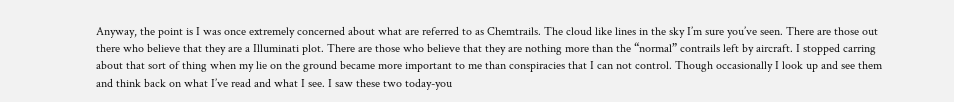Anyway, the point is I was once extremely concerned about what are referred to as Chemtrails. The cloud like lines in the sky I’m sure you’ve seen. There are those out there who believe that they are a Illuminati plot. There are those who believe that they are nothing more than the “normal” contrails left by aircraft. I stopped carring about that sort of thing when my lie on the ground became more important to me than conspiracies that I can not control. Though occasionally I look up and see them and think back on what I’ve read and what I see. I saw these two today-you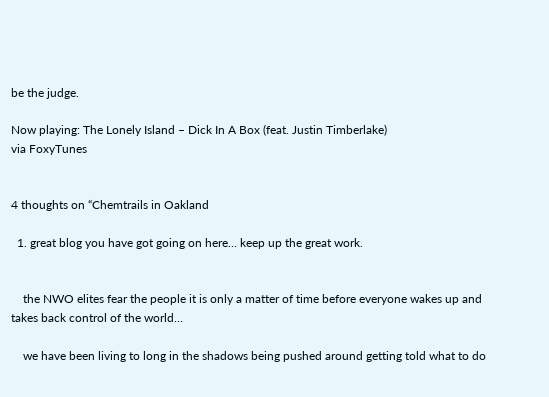be the judge.

Now playing: The Lonely Island – Dick In A Box (feat. Justin Timberlake)
via FoxyTunes


4 thoughts on “Chemtrails in Oakland

  1. great blog you have got going on here… keep up the great work.


    the NWO elites fear the people it is only a matter of time before everyone wakes up and takes back control of the world…

    we have been living to long in the shadows being pushed around getting told what to do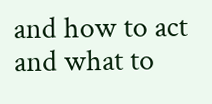and how to act and what to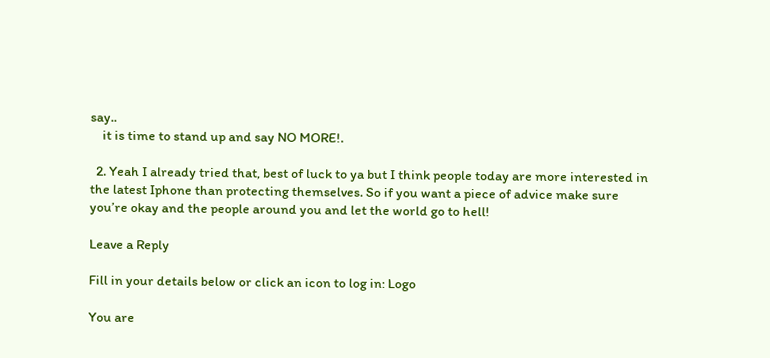say..
    it is time to stand up and say NO MORE!.

  2. Yeah I already tried that, best of luck to ya but I think people today are more interested in the latest Iphone than protecting themselves. So if you want a piece of advice make sure you’re okay and the people around you and let the world go to hell!

Leave a Reply

Fill in your details below or click an icon to log in: Logo

You are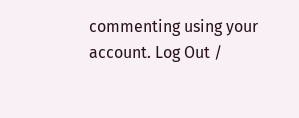commenting using your account. Log Out /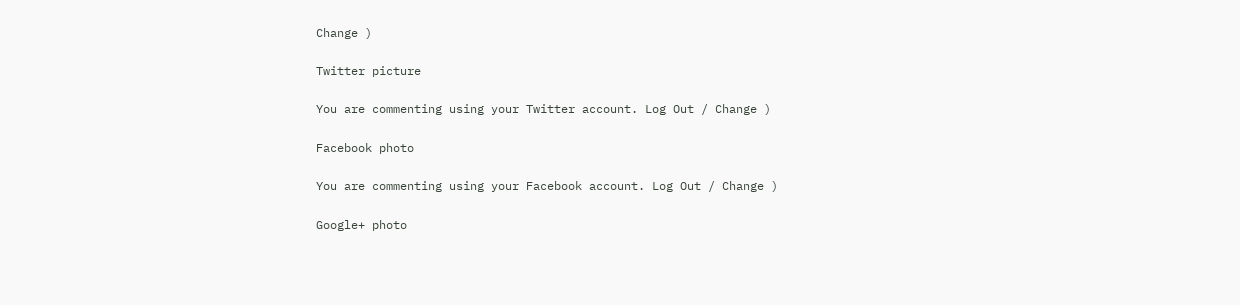Change )

Twitter picture

You are commenting using your Twitter account. Log Out / Change )

Facebook photo

You are commenting using your Facebook account. Log Out / Change )

Google+ photo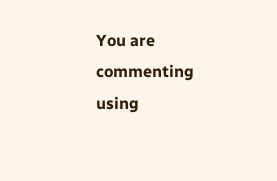You are commenting using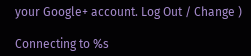your Google+ account. Log Out / Change )

Connecting to %s